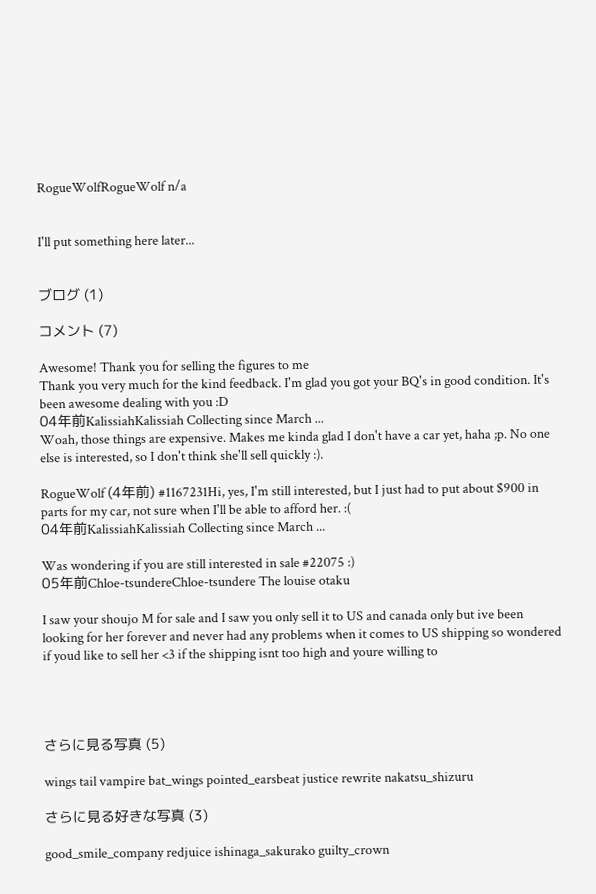RogueWolfRogueWolf n/a


I'll put something here later...


ブログ (1)

コメント (7)

Awesome! Thank you for selling the figures to me
Thank you very much for the kind feedback. I'm glad you got your BQ's in good condition. It's been awesome dealing with you :D
04年前KalissiahKalissiah Collecting since March ...
Woah, those things are expensive. Makes me kinda glad I don't have a car yet, haha ;p. No one else is interested, so I don't think she'll sell quickly :).

RogueWolf (4年前) #1167231Hi, yes, I'm still interested, but I just had to put about $900 in parts for my car, not sure when I'll be able to afford her. :(
04年前KalissiahKalissiah Collecting since March ...

Was wondering if you are still interested in sale #22075 :)
05年前Chloe-tsundereChloe-tsundere The louise otaku

I saw your shoujo M for sale and I saw you only sell it to US and canada only but ive been looking for her forever and never had any problems when it comes to US shipping so wondered if youd like to sell her <3 if the shipping isnt too high and youre willing to




さらに見る写真 (5)

wings tail vampire bat_wings pointed_earsbeat justice rewrite nakatsu_shizuru

さらに見る好きな写真 (3)

good_smile_company redjuice ishinaga_sakurako guilty_crown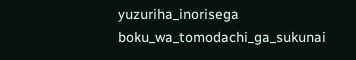yuzuriha_inorisega boku_wa_tomodachi_ga_sukunai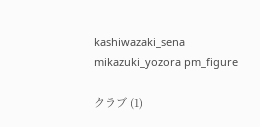kashiwazaki_sena mikazuki_yozora pm_figure

クラブ (1)